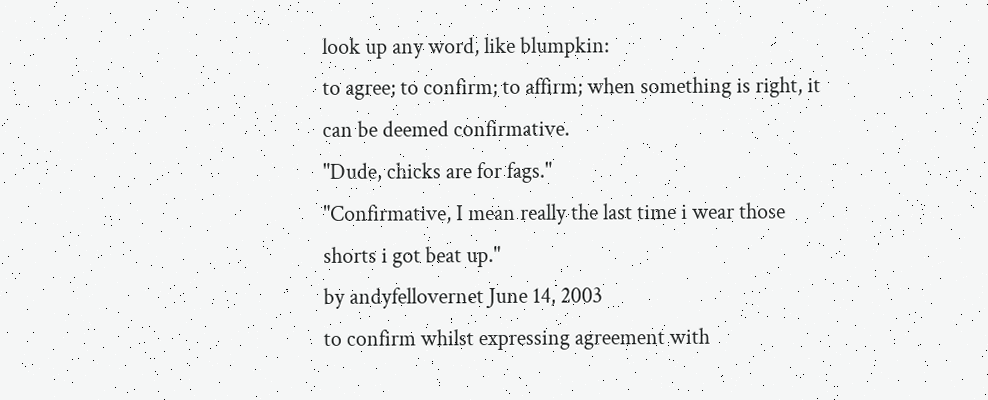look up any word, like blumpkin:
to agree; to confirm; to affirm; when something is right, it can be deemed confirmative.
"Dude, chicks are for fags."
"Confirmative, I mean really the last time i wear those shorts i got beat up."
by andyfellovernet June 14, 2003
to confirm whilst expressing agreement with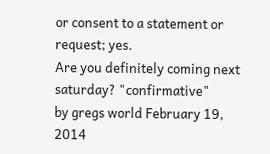or consent to a statement or request; yes.
Are you definitely coming next saturday? "confirmative"
by gregs world February 19, 2014